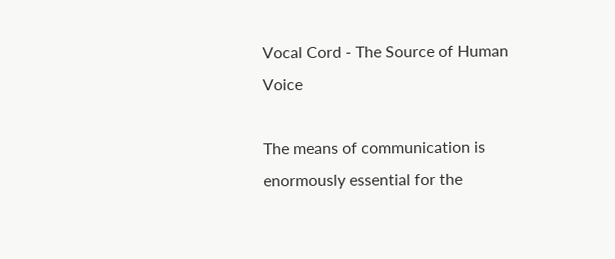Vocal Cord - The Source of Human Voice

The means of communication is enormously essential for the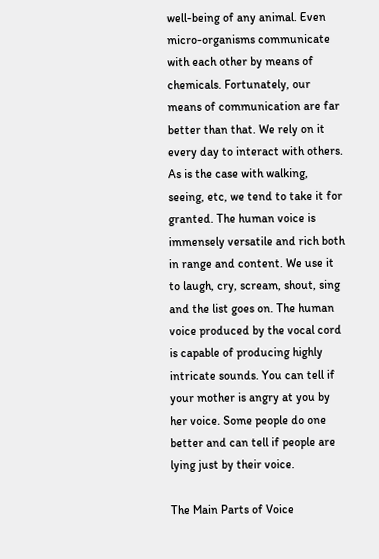well-being of any animal. Even micro-organisms communicate with each other by means of chemicals. Fortunately, our means of communication are far better than that. We rely on it every day to interact with others. As is the case with walking, seeing, etc, we tend to take it for granted. The human voice is immensely versatile and rich both in range and content. We use it to laugh, cry, scream, shout, sing and the list goes on. The human voice produced by the vocal cord is capable of producing highly intricate sounds. You can tell if your mother is angry at you by her voice. Some people do one better and can tell if people are lying just by their voice.

The Main Parts of Voice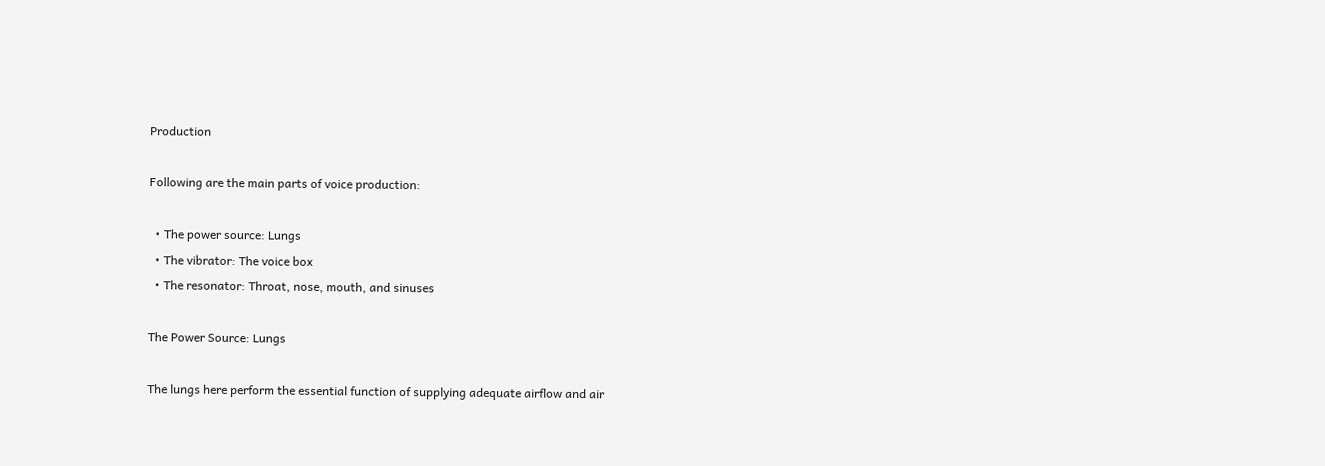Production

Following are the main parts of voice production:

  • The power source: Lungs
  • The vibrator: The voice box
  • The resonator: Throat, nose, mouth, and sinuses

The Power Source: Lungs

The lungs here perform the essential function of supplying adequate airflow and air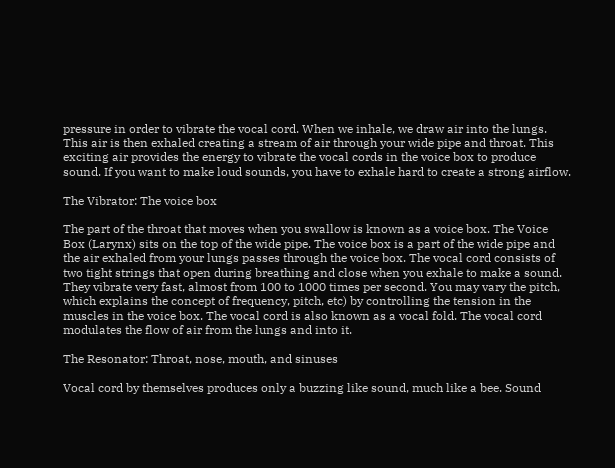pressure in order to vibrate the vocal cord. When we inhale, we draw air into the lungs. This air is then exhaled creating a stream of air through your wide pipe and throat. This exciting air provides the energy to vibrate the vocal cords in the voice box to produce sound. If you want to make loud sounds, you have to exhale hard to create a strong airflow.

The Vibrator: The voice box

The part of the throat that moves when you swallow is known as a voice box. The Voice Box (Larynx) sits on the top of the wide pipe. The voice box is a part of the wide pipe and the air exhaled from your lungs passes through the voice box. The vocal cord consists of two tight strings that open during breathing and close when you exhale to make a sound. They vibrate very fast, almost from 100 to 1000 times per second. You may vary the pitch, which explains the concept of frequency, pitch, etc) by controlling the tension in the muscles in the voice box. The vocal cord is also known as a vocal fold. The vocal cord modulates the flow of air from the lungs and into it.

The Resonator: Throat, nose, mouth, and sinuses

Vocal cord by themselves produces only a buzzing like sound, much like a bee. Sound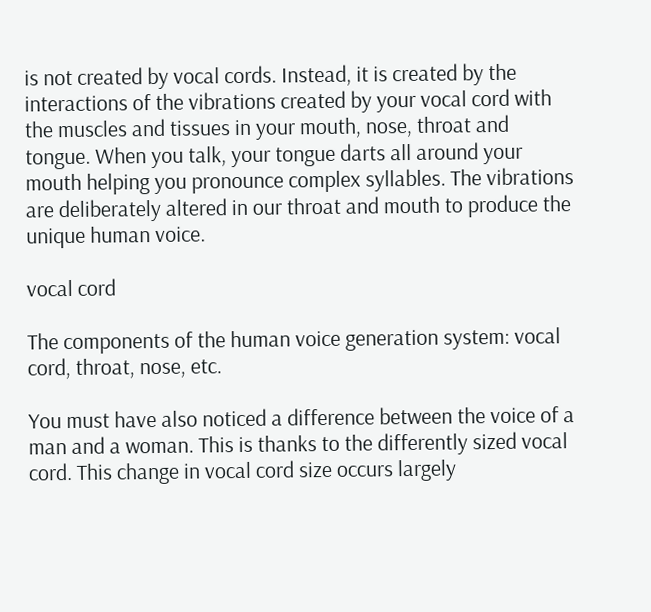is not created by vocal cords. Instead, it is created by the interactions of the vibrations created by your vocal cord with the muscles and tissues in your mouth, nose, throat and tongue. When you talk, your tongue darts all around your mouth helping you pronounce complex syllables. The vibrations are deliberately altered in our throat and mouth to produce the unique human voice.

vocal cord

The components of the human voice generation system: vocal cord, throat, nose, etc.

You must have also noticed a difference between the voice of a man and a woman. This is thanks to the differently sized vocal cord. This change in vocal cord size occurs largely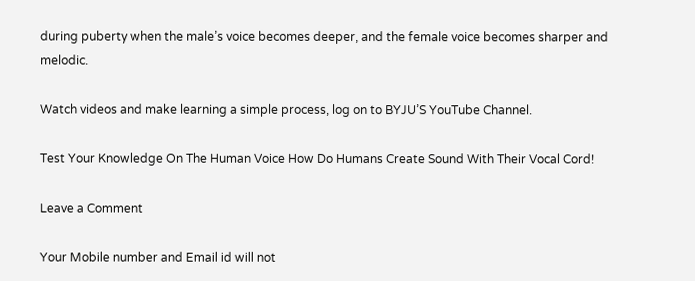during puberty when the male’s voice becomes deeper, and the female voice becomes sharper and melodic.

Watch videos and make learning a simple process, log on to BYJU’S YouTube Channel.

Test Your Knowledge On The Human Voice How Do Humans Create Sound With Their Vocal Cord!

Leave a Comment

Your Mobile number and Email id will not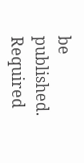be published. Required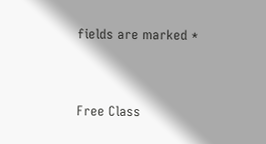fields are marked *




Free Class